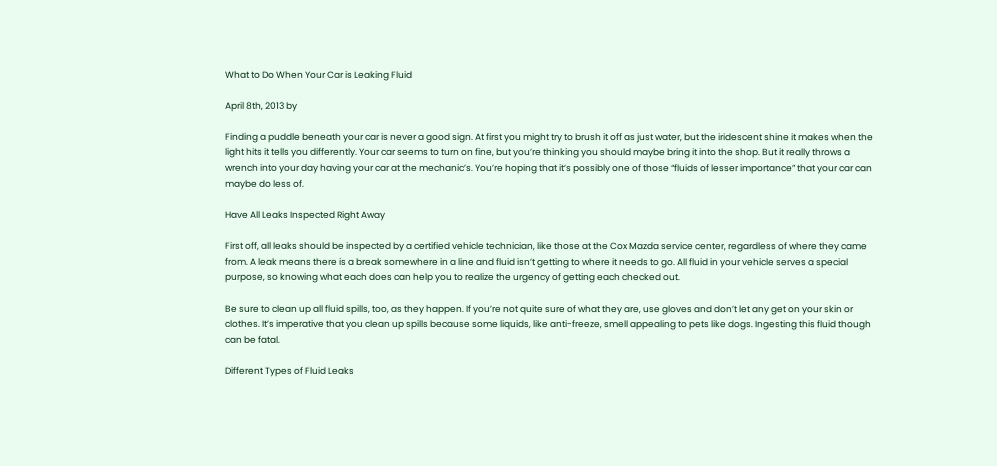What to Do When Your Car is Leaking Fluid

April 8th, 2013 by

Finding a puddle beneath your car is never a good sign. At first you might try to brush it off as just water, but the iridescent shine it makes when the light hits it tells you differently. Your car seems to turn on fine, but you’re thinking you should maybe bring it into the shop. But it really throws a wrench into your day having your car at the mechanic’s. You’re hoping that it’s possibly one of those “fluids of lesser importance” that your car can maybe do less of.

Have All Leaks Inspected Right Away

First off, all leaks should be inspected by a certified vehicle technician, like those at the Cox Mazda service center, regardless of where they came from. A leak means there is a break somewhere in a line and fluid isn’t getting to where it needs to go. All fluid in your vehicle serves a special purpose, so knowing what each does can help you to realize the urgency of getting each checked out.

Be sure to clean up all fluid spills, too, as they happen. If you’re not quite sure of what they are, use gloves and don’t let any get on your skin or clothes. It’s imperative that you clean up spills because some liquids, like anti-freeze, smell appealing to pets like dogs. Ingesting this fluid though can be fatal.

Different Types of Fluid Leaks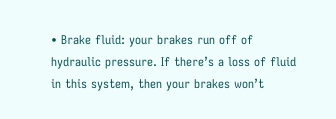• Brake fluid: your brakes run off of hydraulic pressure. If there’s a loss of fluid in this system, then your brakes won’t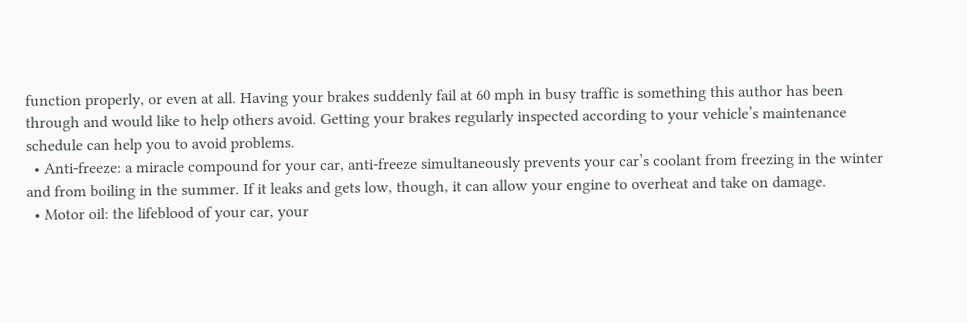function properly, or even at all. Having your brakes suddenly fail at 60 mph in busy traffic is something this author has been through and would like to help others avoid. Getting your brakes regularly inspected according to your vehicle’s maintenance schedule can help you to avoid problems.
  • Anti-freeze: a miracle compound for your car, anti-freeze simultaneously prevents your car’s coolant from freezing in the winter and from boiling in the summer. If it leaks and gets low, though, it can allow your engine to overheat and take on damage.
  • Motor oil: the lifeblood of your car, your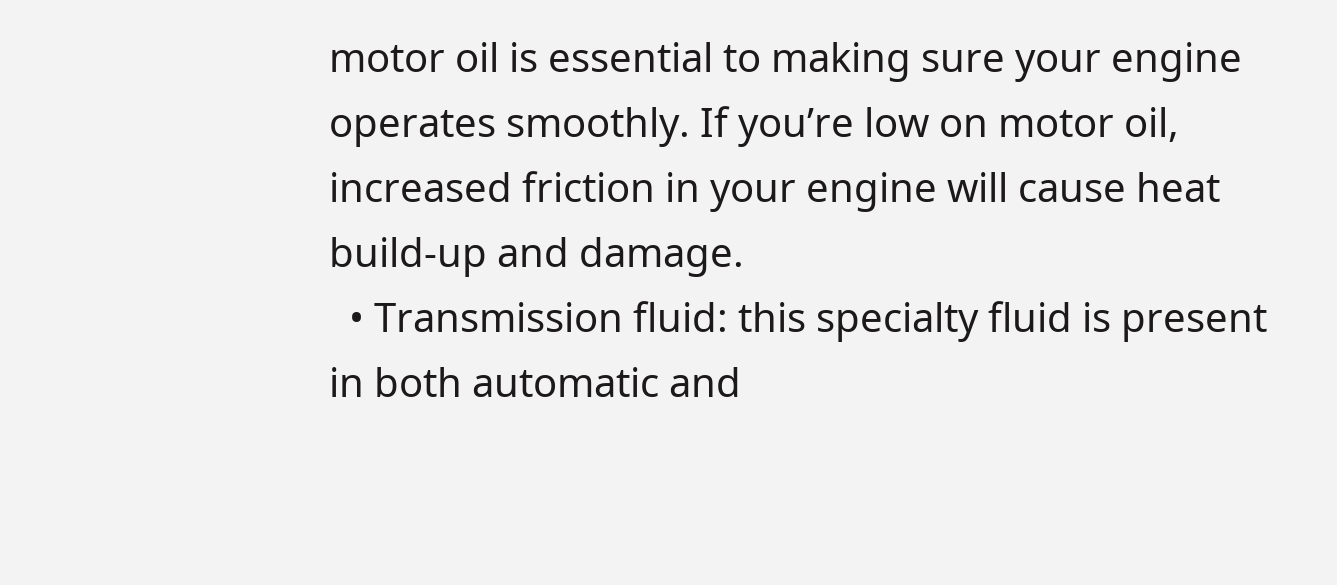motor oil is essential to making sure your engine operates smoothly. If you’re low on motor oil, increased friction in your engine will cause heat build-up and damage.
  • Transmission fluid: this specialty fluid is present in both automatic and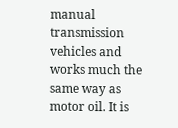manual transmission vehicles and works much the same way as motor oil. It is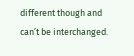different though and can’t be interchanged.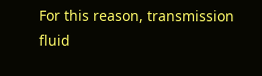For this reason, transmission fluid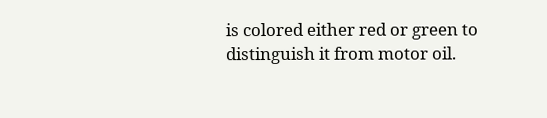is colored either red or green to distinguish it from motor oil.